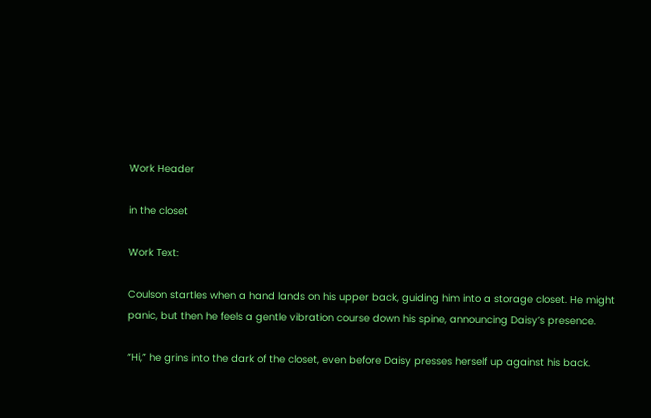Work Header

in the closet

Work Text:

Coulson startles when a hand lands on his upper back, guiding him into a storage closet. He might panic, but then he feels a gentle vibration course down his spine, announcing Daisy’s presence.

“Hi,” he grins into the dark of the closet, even before Daisy presses herself up against his back.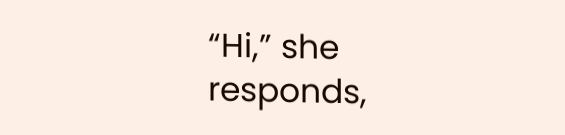“Hi,” she responds,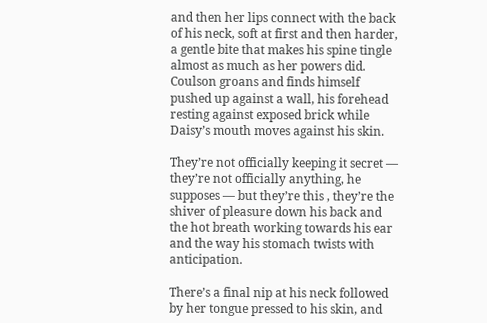and then her lips connect with the back of his neck, soft at first and then harder, a gentle bite that makes his spine tingle almost as much as her powers did. Coulson groans and finds himself pushed up against a wall, his forehead resting against exposed brick while Daisy’s mouth moves against his skin.

They’re not officially keeping it secret — they’re not officially anything, he supposes — but they’re this , they’re the shiver of pleasure down his back and the hot breath working towards his ear and the way his stomach twists with anticipation.

There’s a final nip at his neck followed by her tongue pressed to his skin, and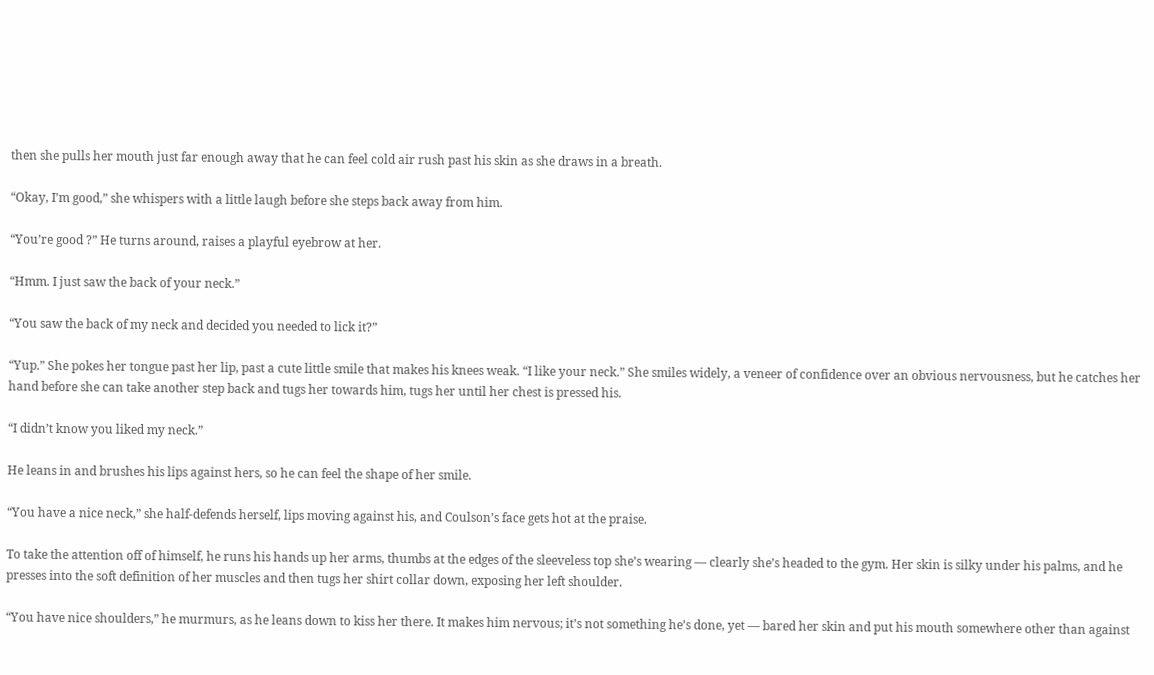then she pulls her mouth just far enough away that he can feel cold air rush past his skin as she draws in a breath.

“Okay, I’m good,” she whispers with a little laugh before she steps back away from him.

“You’re good ?” He turns around, raises a playful eyebrow at her.

“Hmm. I just saw the back of your neck.”

“You saw the back of my neck and decided you needed to lick it?”

“Yup.” She pokes her tongue past her lip, past a cute little smile that makes his knees weak. “I like your neck.” She smiles widely, a veneer of confidence over an obvious nervousness, but he catches her hand before she can take another step back and tugs her towards him, tugs her until her chest is pressed his.

“I didn’t know you liked my neck.”

He leans in and brushes his lips against hers, so he can feel the shape of her smile.

“You have a nice neck,” she half-defends herself, lips moving against his, and Coulson’s face gets hot at the praise.

To take the attention off of himself, he runs his hands up her arms, thumbs at the edges of the sleeveless top she’s wearing — clearly she’s headed to the gym. Her skin is silky under his palms, and he presses into the soft definition of her muscles and then tugs her shirt collar down, exposing her left shoulder.

“You have nice shoulders,” he murmurs, as he leans down to kiss her there. It makes him nervous; it’s not something he’s done, yet — bared her skin and put his mouth somewhere other than against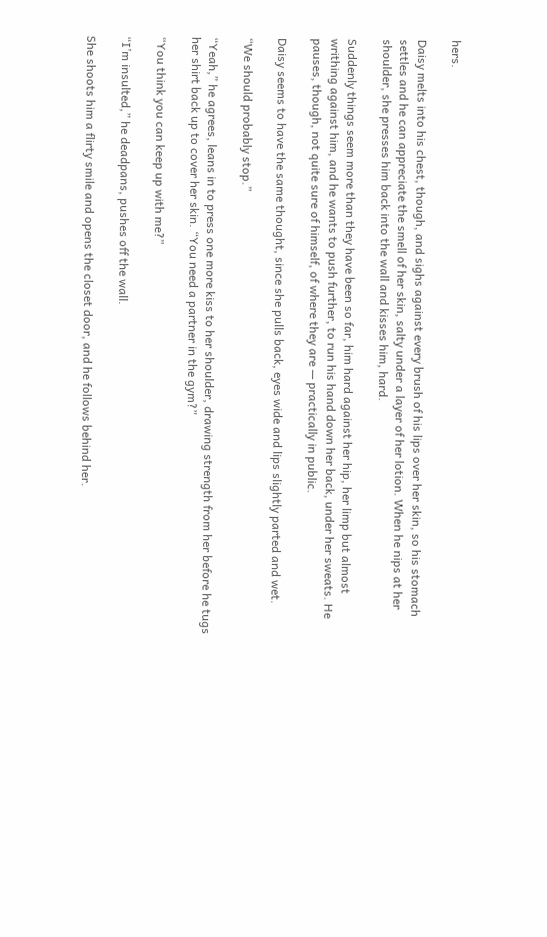hers.

Daisy melts into his chest, though, and sighs against every brush of his lips over her skin, so his stomach settles and he can appreciate the smell of her skin, salty under a layer of her lotion. When he nips at her shoulder, she presses him back into the wall and kisses him, hard.

Suddenly things seem more than they have been so far, him hard against her hip, her limp but almost writhing against him, and he wants to push further, to run his hand down her back, under her sweats. He pauses, though, not quite sure of himself, of where they are — practically in public.

Daisy seems to have the same thought, since she pulls back, eyes wide and lips slightly parted and wet.

“We should probably stop.”

“Yeah,” he agrees, leans in to press one more kiss to her shoulder, drawing strength from her before he tugs her shirt back up to cover her skin. “You need a partner in the gym?”

“You think you can keep up with me?”

“I’m insulted,” he deadpans, pushes off the wall.

She shoots him a flirty smile and opens the closet door, and he follows behind her.